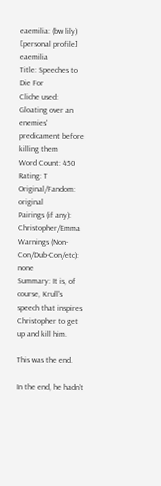eaemilia: (bw lily)
[personal profile] eaemilia
Title: Speeches to Die For
Cliche used: Gloating over an enemies' predicament before killing them
Word Count: 450
Rating: T
Original/Fandom: original
Pairings (if any): Christopher/Emma
Warnings (Non-Con/Dub-Con/etc): none
Summary: It is, of course, Krull's speech that inspires Christopher to get up and kill him.

This was the end.

In the end, he hadn’t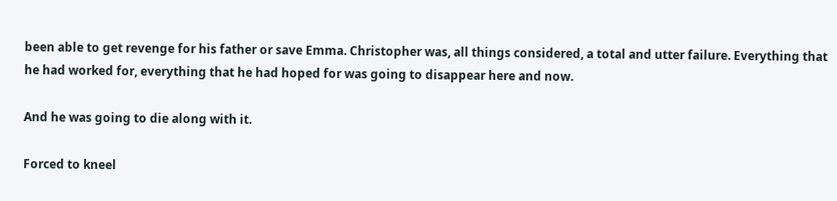been able to get revenge for his father or save Emma. Christopher was, all things considered, a total and utter failure. Everything that he had worked for, everything that he had hoped for was going to disappear here and now.

And he was going to die along with it.

Forced to kneel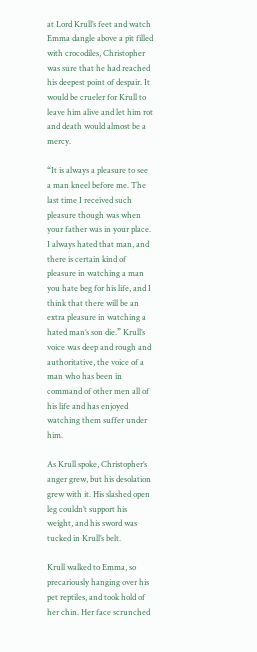at Lord Krull’s feet and watch Emma dangle above a pit filled with crocodiles, Christopher was sure that he had reached his deepest point of despair. It would be crueler for Krull to leave him alive and let him rot and death would almost be a mercy.

“It is always a pleasure to see a man kneel before me. The last time I received such pleasure though was when your father was in your place. I always hated that man, and there is certain kind of pleasure in watching a man you hate beg for his life, and I think that there will be an extra pleasure in watching a hated man’s son die.” Krull’s voice was deep and rough and authoritative, the voice of a man who has been in command of other men all of his life and has enjoyed watching them suffer under him.

As Krull spoke, Christopher’s anger grew, but his desolation grew with it. His slashed open leg couldn’t support his weight, and his sword was tucked in Krull’s belt.

Krull walked to Emma, so precariously hanging over his pet reptiles, and took hold of her chin. Her face scrunched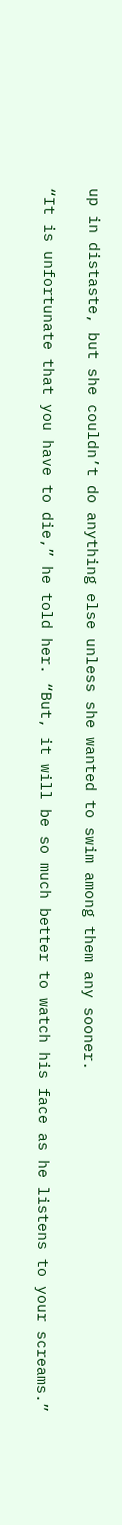up in distaste, but she couldn’t do anything else unless she wanted to swim among them any sooner.

“It is unfortunate that you have to die,” he told her. “But, it will be so much better to watch his face as he listens to your screams.”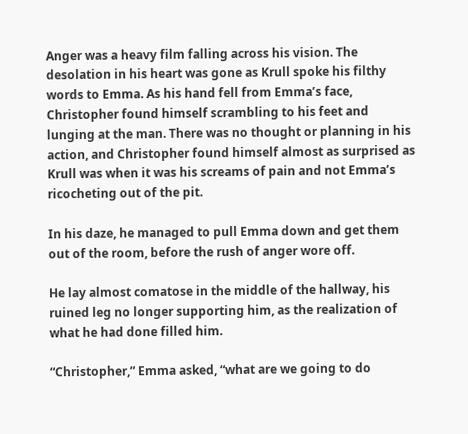Anger was a heavy film falling across his vision. The desolation in his heart was gone as Krull spoke his filthy words to Emma. As his hand fell from Emma’s face, Christopher found himself scrambling to his feet and lunging at the man. There was no thought or planning in his action, and Christopher found himself almost as surprised as Krull was when it was his screams of pain and not Emma’s ricocheting out of the pit.

In his daze, he managed to pull Emma down and get them out of the room, before the rush of anger wore off.

He lay almost comatose in the middle of the hallway, his ruined leg no longer supporting him, as the realization of what he had done filled him.

“Christopher,” Emma asked, “what are we going to do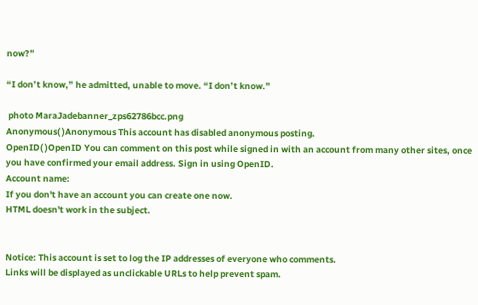now?”

“I don’t know,” he admitted, unable to move. “I don’t know.”

 photo MaraJadebanner_zps62786bcc.png
Anonymous( )Anonymous This account has disabled anonymous posting.
OpenID( )OpenID You can comment on this post while signed in with an account from many other sites, once you have confirmed your email address. Sign in using OpenID.
Account name:
If you don't have an account you can create one now.
HTML doesn't work in the subject.


Notice: This account is set to log the IP addresses of everyone who comments.
Links will be displayed as unclickable URLs to help prevent spam.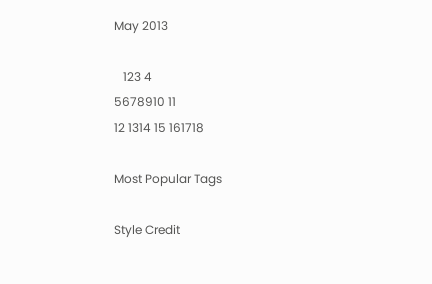May 2013

   123 4
5678910 11
12 1314 15 161718

Most Popular Tags

Style Credit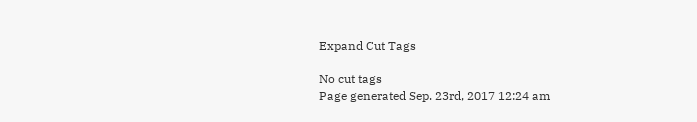Expand Cut Tags

No cut tags
Page generated Sep. 23rd, 2017 12:24 am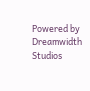Powered by Dreamwidth Studios